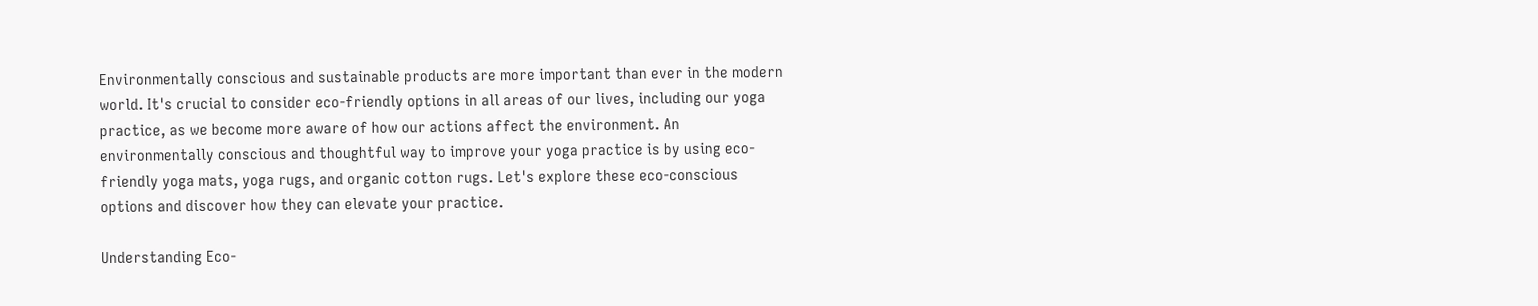Environmentally conscious and sustainable products are more important than ever in the modern world. It's crucial to consider eco-friendly options in all areas of our lives, including our yoga practice, as we become more aware of how our actions affect the environment. An environmentally conscious and thoughtful way to improve your yoga practice is by using eco-friendly yoga mats, yoga rugs, and organic cotton rugs. Let's explore these eco-conscious options and discover how they can elevate your practice.

Understanding Eco-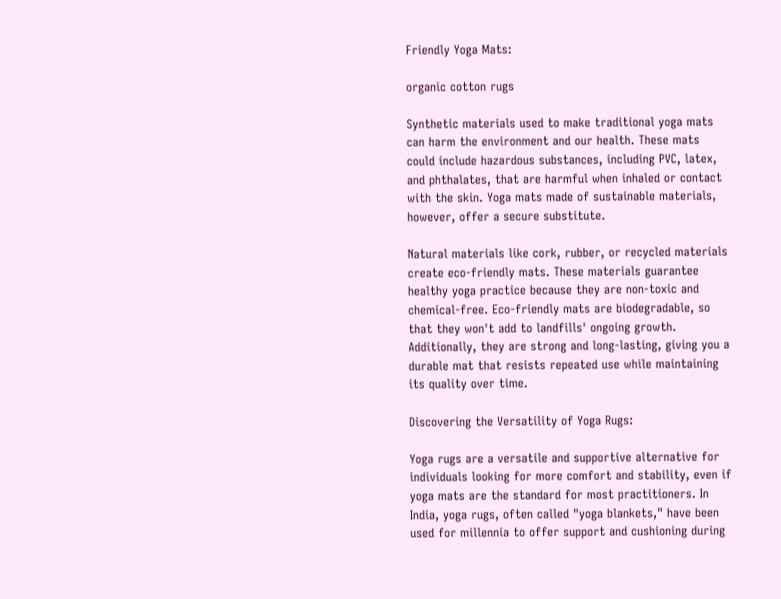Friendly Yoga Mats:

organic cotton rugs

Synthetic materials used to make traditional yoga mats can harm the environment and our health. These mats could include hazardous substances, including PVC, latex, and phthalates, that are harmful when inhaled or contact with the skin. Yoga mats made of sustainable materials, however, offer a secure substitute.

Natural materials like cork, rubber, or recycled materials create eco-friendly mats. These materials guarantee healthy yoga practice because they are non-toxic and chemical-free. Eco-friendly mats are biodegradable, so that they won't add to landfills' ongoing growth. Additionally, they are strong and long-lasting, giving you a durable mat that resists repeated use while maintaining its quality over time.

Discovering the Versatility of Yoga Rugs:

Yoga rugs are a versatile and supportive alternative for individuals looking for more comfort and stability, even if yoga mats are the standard for most practitioners. In India, yoga rugs, often called "yoga blankets," have been used for millennia to offer support and cushioning during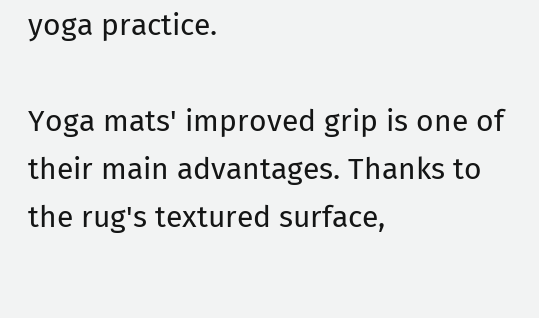yoga practice.

Yoga mats' improved grip is one of their main advantages. Thanks to the rug's textured surface,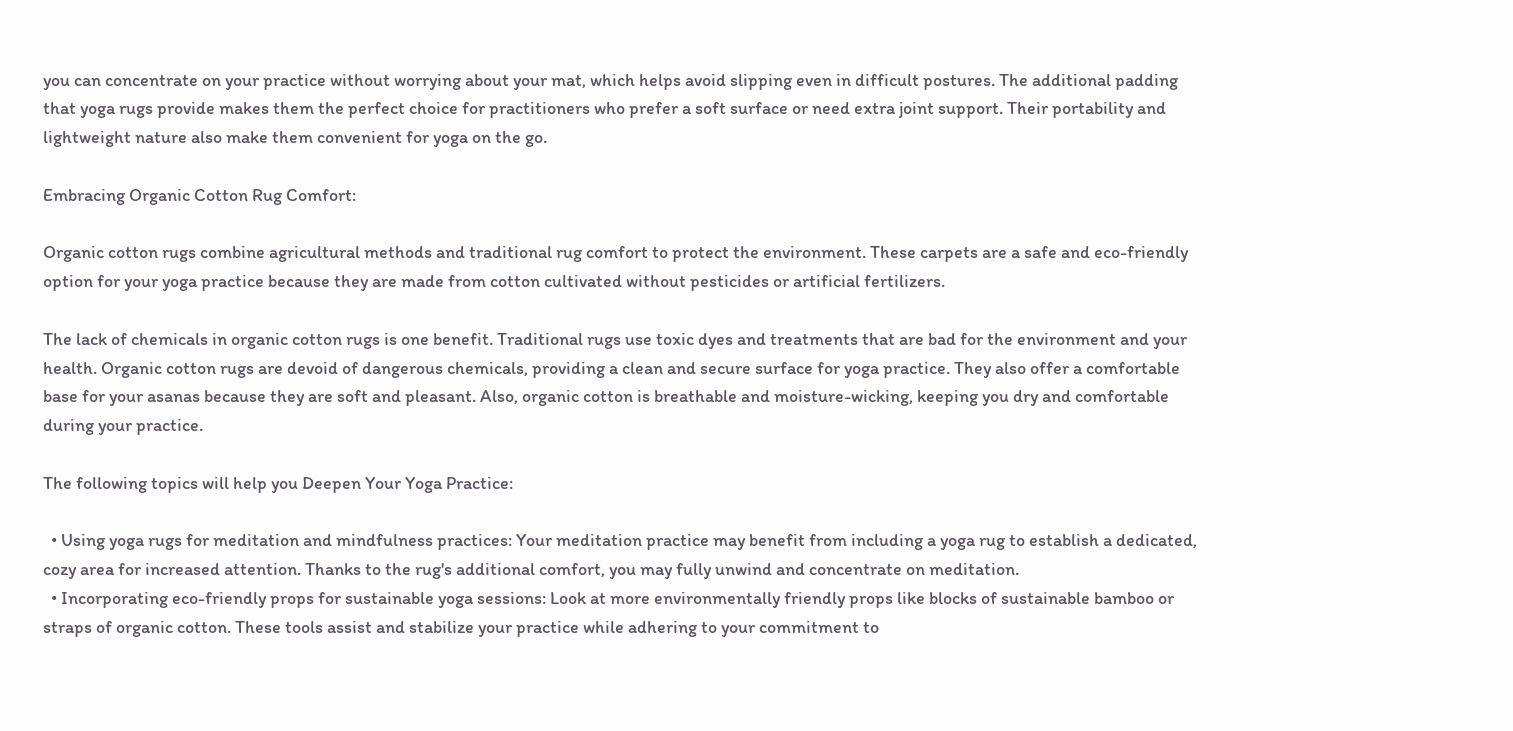you can concentrate on your practice without worrying about your mat, which helps avoid slipping even in difficult postures. The additional padding that yoga rugs provide makes them the perfect choice for practitioners who prefer a soft surface or need extra joint support. Their portability and lightweight nature also make them convenient for yoga on the go.

Embracing Organic Cotton Rug Comfort:

Organic cotton rugs combine agricultural methods and traditional rug comfort to protect the environment. These carpets are a safe and eco-friendly option for your yoga practice because they are made from cotton cultivated without pesticides or artificial fertilizers.

The lack of chemicals in organic cotton rugs is one benefit. Traditional rugs use toxic dyes and treatments that are bad for the environment and your health. Organic cotton rugs are devoid of dangerous chemicals, providing a clean and secure surface for yoga practice. They also offer a comfortable base for your asanas because they are soft and pleasant. Also, organic cotton is breathable and moisture-wicking, keeping you dry and comfortable during your practice.

The following topics will help you Deepen Your Yoga Practice:

  • Using yoga rugs for meditation and mindfulness practices: Your meditation practice may benefit from including a yoga rug to establish a dedicated, cozy area for increased attention. Thanks to the rug's additional comfort, you may fully unwind and concentrate on meditation.
  • Incorporating eco-friendly props for sustainable yoga sessions: Look at more environmentally friendly props like blocks of sustainable bamboo or straps of organic cotton. These tools assist and stabilize your practice while adhering to your commitment to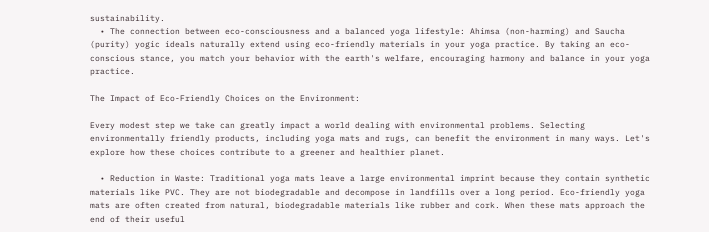sustainability.
  • The connection between eco-consciousness and a balanced yoga lifestyle: Ahimsa (non-harming) and Saucha (purity) yogic ideals naturally extend using eco-friendly materials in your yoga practice. By taking an eco-conscious stance, you match your behavior with the earth's welfare, encouraging harmony and balance in your yoga practice.

The Impact of Eco-Friendly Choices on the Environment:

Every modest step we take can greatly impact a world dealing with environmental problems. Selecting environmentally friendly products, including yoga mats and rugs, can benefit the environment in many ways. Let's explore how these choices contribute to a greener and healthier planet.

  • Reduction in Waste: Traditional yoga mats leave a large environmental imprint because they contain synthetic materials like PVC. They are not biodegradable and decompose in landfills over a long period. Eco-friendly yoga mats are often created from natural, biodegradable materials like rubber and cork. When these mats approach the end of their useful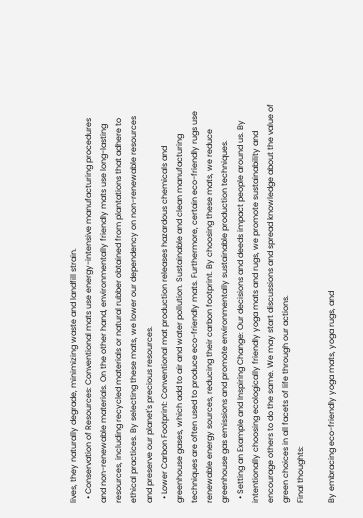lives, they naturally degrade, minimizing waste and landfill strain.
  • Conservation of Resources: Conventional mats use energy-intensive manufacturing procedures and non-renewable materials. On the other hand, environmentally friendly mats use long-lasting resources, including recycled materials or natural rubber obtained from plantations that adhere to ethical practices. By selecting these mats, we lower our dependency on non-renewable resources and preserve our planet's precious resources.
  • Lower Carbon Footprint: Conventional mat production releases hazardous chemicals and greenhouse gases, which add to air and water pollution. Sustainable and clean manufacturing techniques are often used to produce eco-friendly mats. Furthermore, certain eco-friendly rugs use renewable energy sources, reducing their carbon footprint. By choosing these mats, we reduce greenhouse gas emissions and promote environmentally sustainable production techniques.
  • Setting an Example and Inspiring Change: Our decisions and deeds impact people around us. By intentionally choosing ecologically friendly yoga mats and rugs, we promote sustainability and encourage others to do the same. We may start discussions and spread knowledge about the value of green choices in all facets of life through our actions.
Final thoughts:

By embracing eco-friendly yoga mats, yoga rugs, and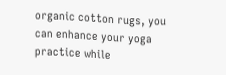organic cotton rugs, you can enhance your yoga practice while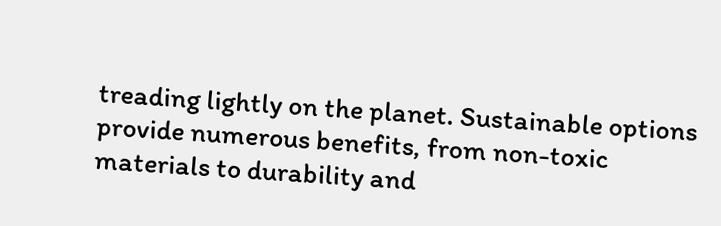treading lightly on the planet. Sustainable options provide numerous benefits, from non-toxic materials to durability and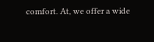comfort. At, we offer a wide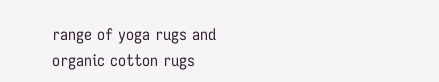range of yoga rugs and organic cotton rugs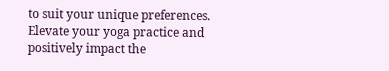to suit your unique preferences. Elevate your yoga practice and positively impact the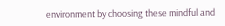environment by choosing these mindful and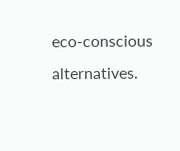eco-conscious alternatives.